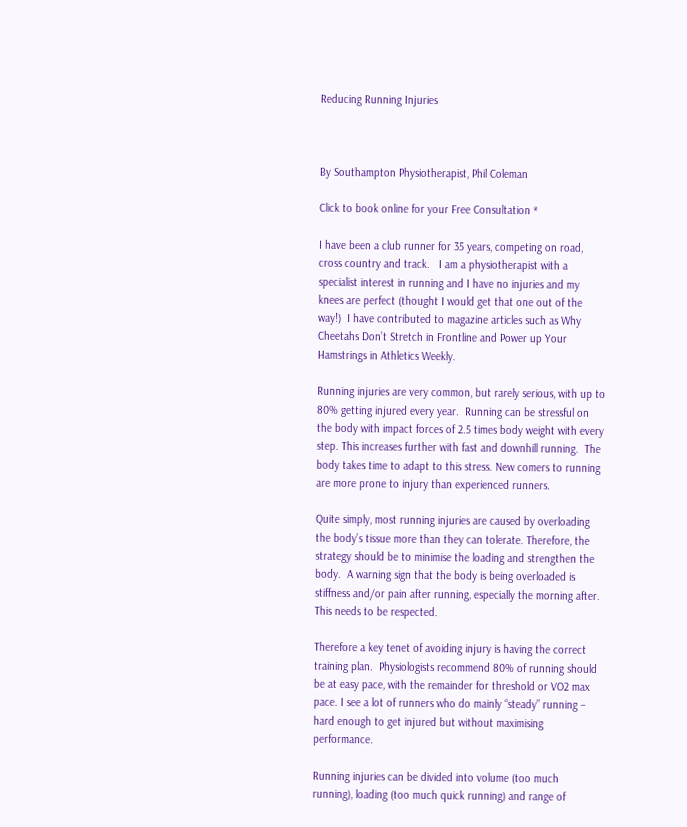Reducing Running Injuries



By Southampton Physiotherapist, Phil Coleman

Click to book online for your Free Consultation *

I have been a club runner for 35 years, competing on road, cross country and track.   I am a physiotherapist with a specialist interest in running and I have no injuries and my knees are perfect (thought I would get that one out of the way!)  I have contributed to magazine articles such as Why Cheetahs Don’t Stretch in Frontline and Power up Your Hamstrings in Athletics Weekly.

Running injuries are very common, but rarely serious, with up to 80% getting injured every year.  Running can be stressful on the body with impact forces of 2.5 times body weight with every step. This increases further with fast and downhill running.  The body takes time to adapt to this stress. New comers to running are more prone to injury than experienced runners.

Quite simply, most running injuries are caused by overloading the body’s tissue more than they can tolerate. Therefore, the strategy should be to minimise the loading and strengthen the body.  A warning sign that the body is being overloaded is stiffness and/or pain after running, especially the morning after. This needs to be respected.

Therefore a key tenet of avoiding injury is having the correct training plan.  Physiologists recommend 80% of running should be at easy pace, with the remainder for threshold or VO2 max pace. I see a lot of runners who do mainly “steady” running – hard enough to get injured but without maximising performance.

Running injuries can be divided into volume (too much running), loading (too much quick running) and range of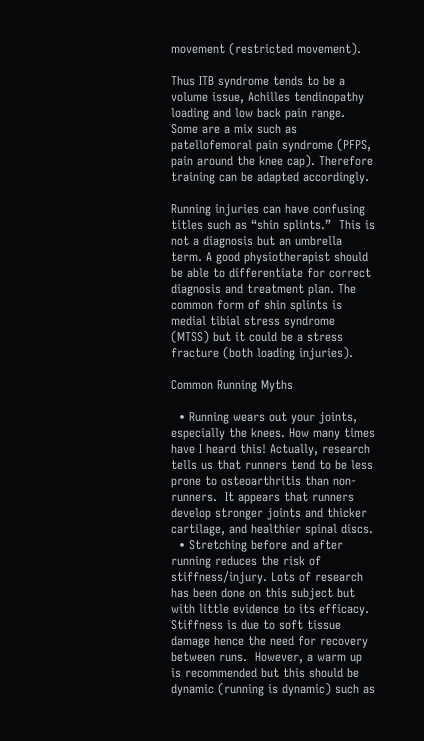movement (restricted movement).

Thus ITB syndrome tends to be a volume issue, Achilles tendinopathy loading and low back pain range. Some are a mix such as patellofemoral pain syndrome (PFPS, pain around the knee cap). Therefore training can be adapted accordingly.

Running injuries can have confusing titles such as “shin splints.”  This is not a diagnosis but an umbrella term. A good physiotherapist should be able to differentiate for correct diagnosis and treatment plan. The common form of shin splints is medial tibial stress syndrome (MTSS) but it could be a stress fracture (both loading injuries).

Common Running Myths

  • Running wears out your joints, especially the knees. How many times have I heard this! Actually, research tells us that runners tend to be less prone to osteoarthritis than non- runners.  It appears that runners develop stronger joints and thicker cartilage, and healthier spinal discs.
  • Stretching before and after running reduces the risk of stiffness/injury. Lots of research has been done on this subject but with little evidence to its efficacy. Stiffness is due to soft tissue damage hence the need for recovery between runs.  However, a warm up is recommended but this should be dynamic (running is dynamic) such as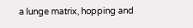a lunge matrix, hopping and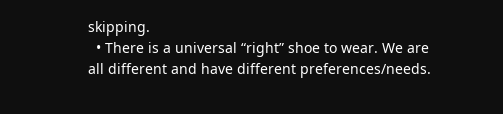skipping.
  • There is a universal “right” shoe to wear. We are all different and have different preferences/needs.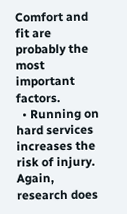Comfort and fit are probably the most important factors.
  • Running on hard services increases the risk of injury. Again, research does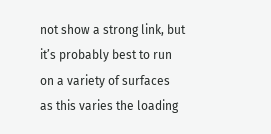not show a strong link, but it’s probably best to run on a variety of surfaces as this varies the loading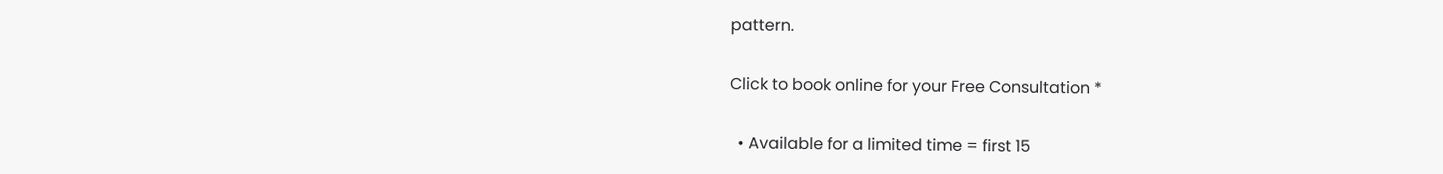pattern.

Click to book online for your Free Consultation *

  • Available for a limited time = first 15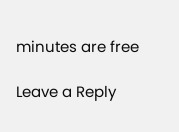minutes are free

Leave a Reply